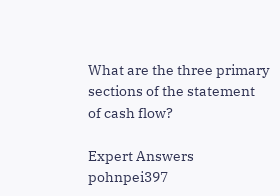What are the three primary sections of the statement of cash flow?

Expert Answers
pohnpei397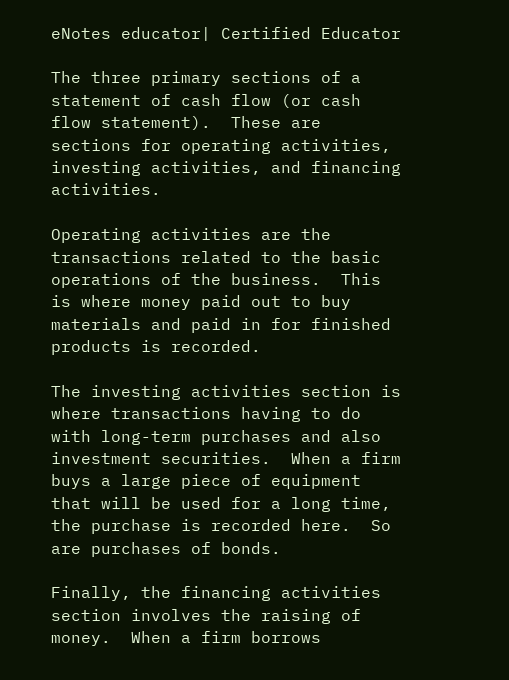eNotes educator| Certified Educator

The three primary sections of a statement of cash flow (or cash flow statement).  These are sections for operating activities, investing activities, and financing activities.

Operating activities are the transactions related to the basic operations of the business.  This is where money paid out to buy materials and paid in for finished products is recorded.

The investing activities section is where transactions having to do with long-term purchases and also investment securities.  When a firm buys a large piece of equipment that will be used for a long time, the purchase is recorded here.  So are purchases of bonds.

Finally, the financing activities section involves the raising of money.  When a firm borrows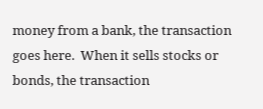money from a bank, the transaction goes here.  When it sells stocks or bonds, the transaction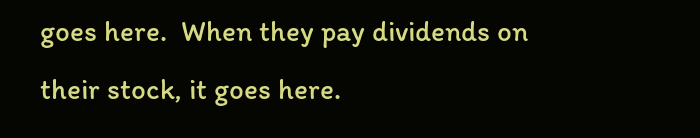goes here.  When they pay dividends on their stock, it goes here.